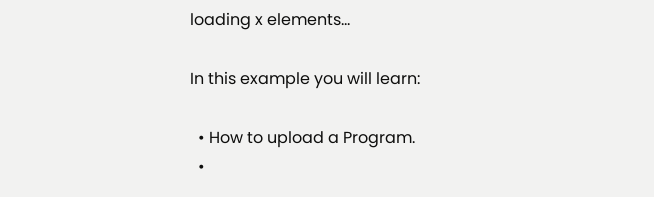loading x elements...

In this example you will learn:

  • How to upload a Program.
  •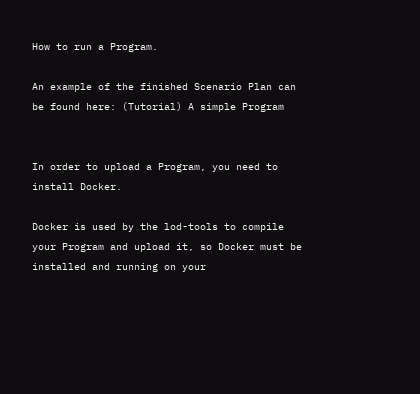How to run a Program.

An example of the finished Scenario Plan can be found here: (Tutorial) A simple Program


In order to upload a Program, you need to install Docker.

Docker is used by the lod-tools to compile your Program and upload it, so Docker must be installed and running on your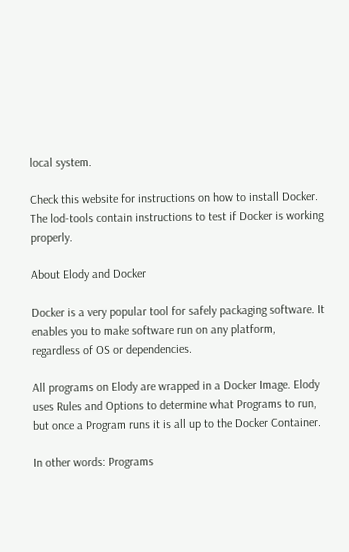local system.

Check this website for instructions on how to install Docker. The lod-tools contain instructions to test if Docker is working properly.

About Elody and Docker

Docker is a very popular tool for safely packaging software. It enables you to make software run on any platform, regardless of OS or dependencies.

All programs on Elody are wrapped in a Docker Image. Elody uses Rules and Options to determine what Programs to run, but once a Program runs it is all up to the Docker Container.

In other words: Programs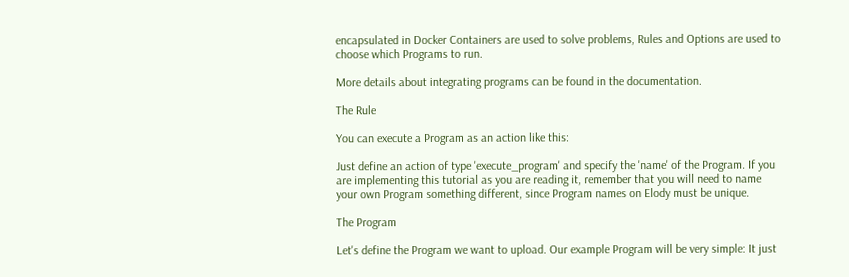encapsulated in Docker Containers are used to solve problems, Rules and Options are used to choose which Programs to run.

More details about integrating programs can be found in the documentation.

The Rule

You can execute a Program as an action like this:

Just define an action of type 'execute_program' and specify the 'name' of the Program. If you are implementing this tutorial as you are reading it, remember that you will need to name your own Program something different, since Program names on Elody must be unique.

The Program

Let's define the Program we want to upload. Our example Program will be very simple: It just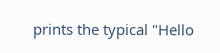prints the typical "Hello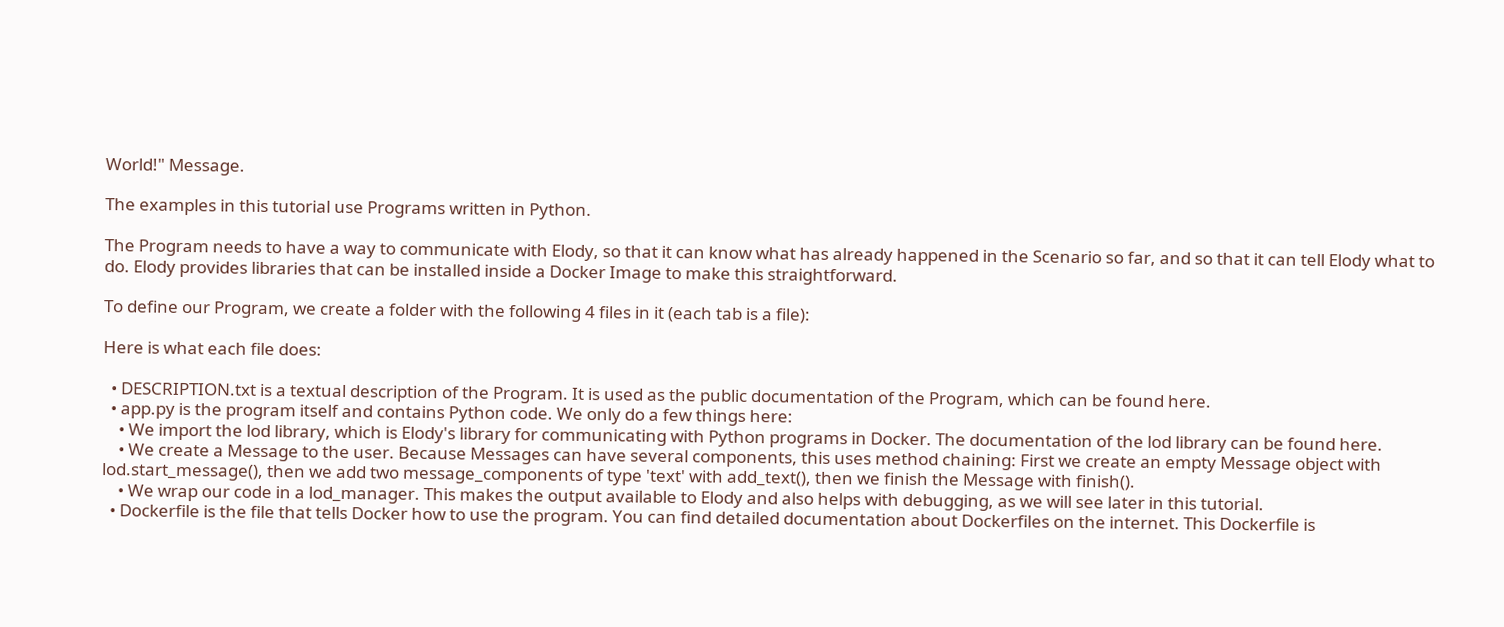World!" Message.

The examples in this tutorial use Programs written in Python.

The Program needs to have a way to communicate with Elody, so that it can know what has already happened in the Scenario so far, and so that it can tell Elody what to do. Elody provides libraries that can be installed inside a Docker Image to make this straightforward.

To define our Program, we create a folder with the following 4 files in it (each tab is a file):

Here is what each file does:

  • DESCRIPTION.txt is a textual description of the Program. It is used as the public documentation of the Program, which can be found here.
  • app.py is the program itself and contains Python code. We only do a few things here:
    • We import the lod library, which is Elody's library for communicating with Python programs in Docker. The documentation of the lod library can be found here.
    • We create a Message to the user. Because Messages can have several components, this uses method chaining: First we create an empty Message object with lod.start_message(), then we add two message_components of type 'text' with add_text(), then we finish the Message with finish().
    • We wrap our code in a lod_manager. This makes the output available to Elody and also helps with debugging, as we will see later in this tutorial.
  • Dockerfile is the file that tells Docker how to use the program. You can find detailed documentation about Dockerfiles on the internet. This Dockerfile is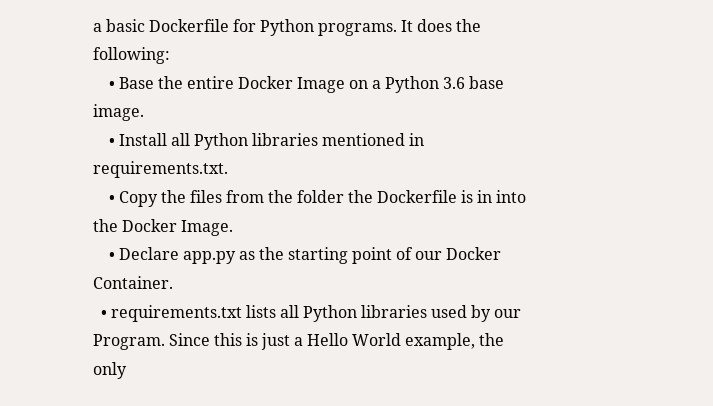a basic Dockerfile for Python programs. It does the following:
    • Base the entire Docker Image on a Python 3.6 base image.
    • Install all Python libraries mentioned in requirements.txt.
    • Copy the files from the folder the Dockerfile is in into the Docker Image.
    • Declare app.py as the starting point of our Docker Container.
  • requirements.txt lists all Python libraries used by our Program. Since this is just a Hello World example, the only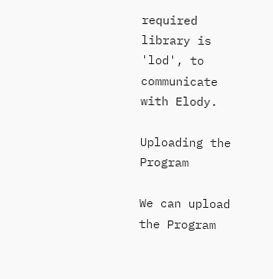required library is 'lod', to communicate with Elody.

Uploading the Program

We can upload the Program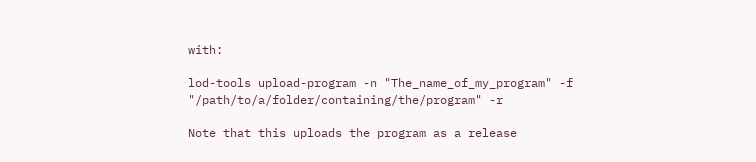with:

lod-tools upload-program -n "The_name_of_my_program" -f "/path/to/a/folder/containing/the/program" -r

Note that this uploads the program as a release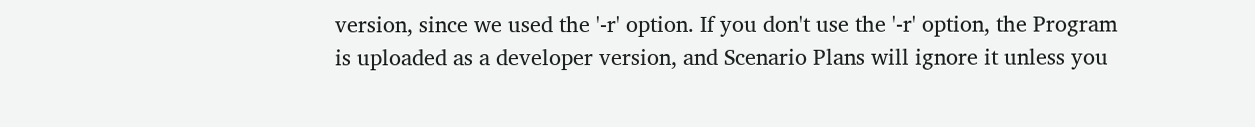version, since we used the '-r' option. If you don't use the '-r' option, the Program is uploaded as a developer version, and Scenario Plans will ignore it unless you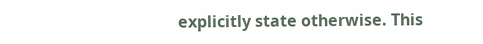explicitly state otherwise. This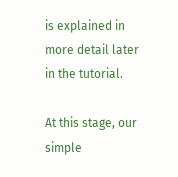is explained in more detail later in the tutorial.

At this stage, our simple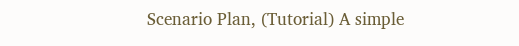Scenario Plan, (Tutorial) A simple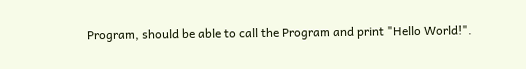Program, should be able to call the Program and print "Hello World!".